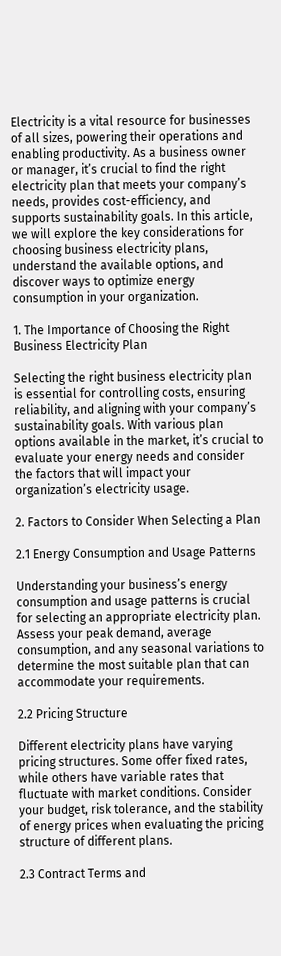Electricity is a vital resource for businesses of all sizes, powering their operations and enabling productivity. As a business owner or manager, it’s crucial to find the right electricity plan that meets your company’s needs, provides cost-efficiency, and supports sustainability goals. In this article, we will explore the key considerations for choosing business electricity plans, understand the available options, and discover ways to optimize energy consumption in your organization.

1. The Importance of Choosing the Right Business Electricity Plan

Selecting the right business electricity plan is essential for controlling costs, ensuring reliability, and aligning with your company’s sustainability goals. With various plan options available in the market, it’s crucial to evaluate your energy needs and consider the factors that will impact your organization’s electricity usage.

2. Factors to Consider When Selecting a Plan

2.1 Energy Consumption and Usage Patterns

Understanding your business’s energy consumption and usage patterns is crucial for selecting an appropriate electricity plan. Assess your peak demand, average consumption, and any seasonal variations to determine the most suitable plan that can accommodate your requirements.

2.2 Pricing Structure

Different electricity plans have varying pricing structures. Some offer fixed rates, while others have variable rates that fluctuate with market conditions. Consider your budget, risk tolerance, and the stability of energy prices when evaluating the pricing structure of different plans.

2.3 Contract Terms and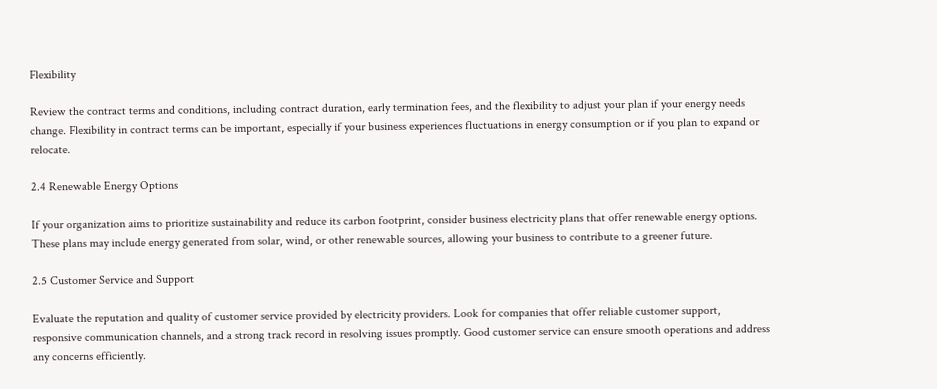Flexibility

Review the contract terms and conditions, including contract duration, early termination fees, and the flexibility to adjust your plan if your energy needs change. Flexibility in contract terms can be important, especially if your business experiences fluctuations in energy consumption or if you plan to expand or relocate.

2.4 Renewable Energy Options

If your organization aims to prioritize sustainability and reduce its carbon footprint, consider business electricity plans that offer renewable energy options. These plans may include energy generated from solar, wind, or other renewable sources, allowing your business to contribute to a greener future.

2.5 Customer Service and Support

Evaluate the reputation and quality of customer service provided by electricity providers. Look for companies that offer reliable customer support, responsive communication channels, and a strong track record in resolving issues promptly. Good customer service can ensure smooth operations and address any concerns efficiently.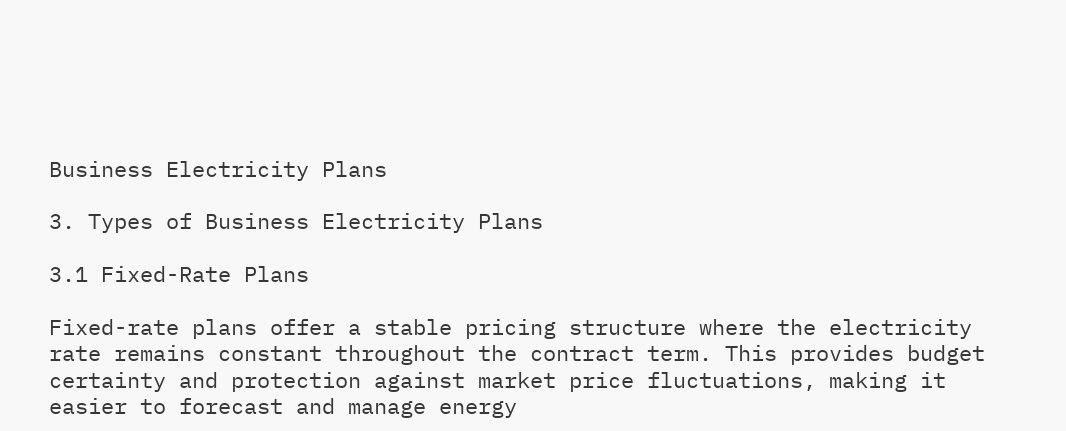Business Electricity Plans

3. Types of Business Electricity Plans

3.1 Fixed-Rate Plans

Fixed-rate plans offer a stable pricing structure where the electricity rate remains constant throughout the contract term. This provides budget certainty and protection against market price fluctuations, making it easier to forecast and manage energy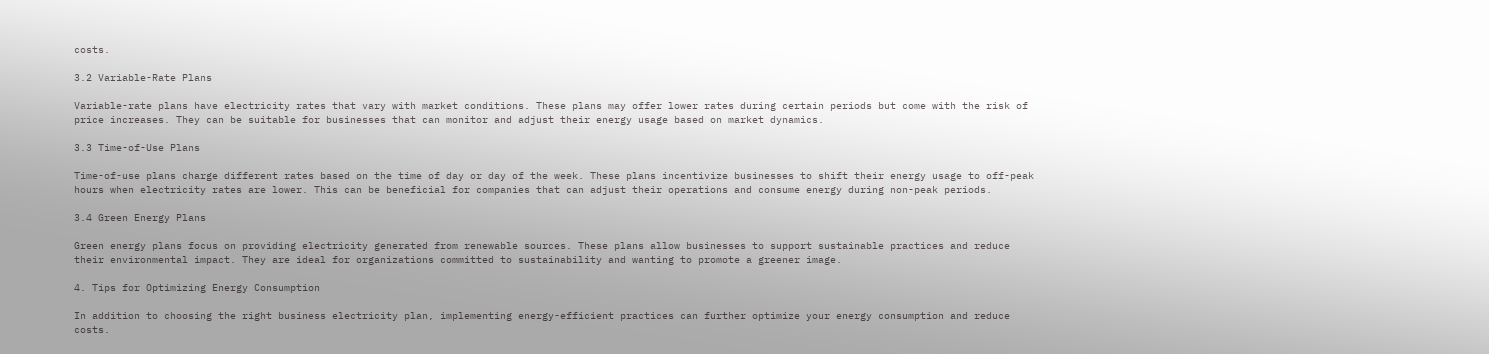costs.

3.2 Variable-Rate Plans

Variable-rate plans have electricity rates that vary with market conditions. These plans may offer lower rates during certain periods but come with the risk of price increases. They can be suitable for businesses that can monitor and adjust their energy usage based on market dynamics.

3.3 Time-of-Use Plans

Time-of-use plans charge different rates based on the time of day or day of the week. These plans incentivize businesses to shift their energy usage to off-peak hours when electricity rates are lower. This can be beneficial for companies that can adjust their operations and consume energy during non-peak periods.

3.4 Green Energy Plans

Green energy plans focus on providing electricity generated from renewable sources. These plans allow businesses to support sustainable practices and reduce their environmental impact. They are ideal for organizations committed to sustainability and wanting to promote a greener image.

4. Tips for Optimizing Energy Consumption

In addition to choosing the right business electricity plan, implementing energy-efficient practices can further optimize your energy consumption and reduce costs.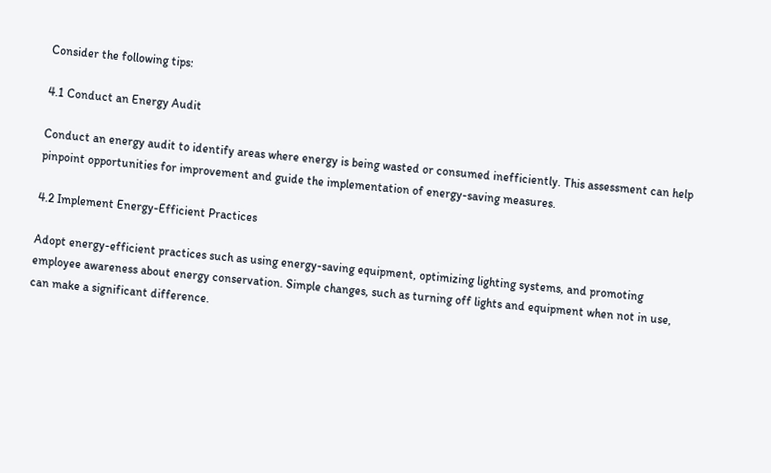Consider the following tips:

4.1 Conduct an Energy Audit

Conduct an energy audit to identify areas where energy is being wasted or consumed inefficiently. This assessment can help pinpoint opportunities for improvement and guide the implementation of energy-saving measures.

4.2 Implement Energy-Efficient Practices

Adopt energy-efficient practices such as using energy-saving equipment, optimizing lighting systems, and promoting employee awareness about energy conservation. Simple changes, such as turning off lights and equipment when not in use, can make a significant difference.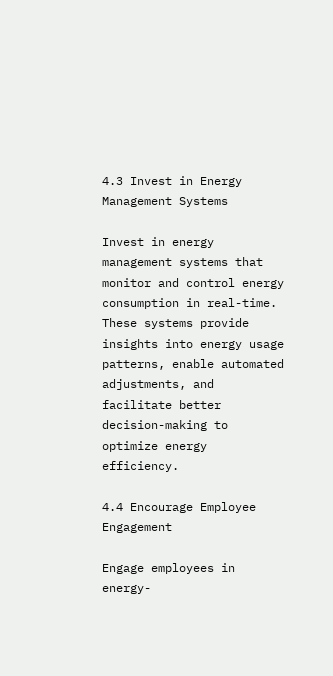4.3 Invest in Energy Management Systems

Invest in energy management systems that monitor and control energy consumption in real-time. These systems provide insights into energy usage patterns, enable automated adjustments, and facilitate better decision-making to optimize energy efficiency.

4.4 Encourage Employee Engagement

Engage employees in energy-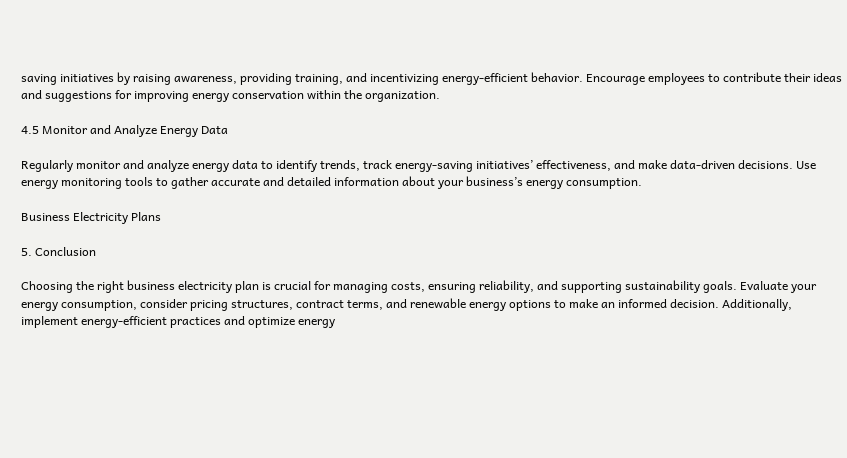saving initiatives by raising awareness, providing training, and incentivizing energy-efficient behavior. Encourage employees to contribute their ideas and suggestions for improving energy conservation within the organization.

4.5 Monitor and Analyze Energy Data

Regularly monitor and analyze energy data to identify trends, track energy-saving initiatives’ effectiveness, and make data-driven decisions. Use energy monitoring tools to gather accurate and detailed information about your business’s energy consumption.

Business Electricity Plans

5. Conclusion

Choosing the right business electricity plan is crucial for managing costs, ensuring reliability, and supporting sustainability goals. Evaluate your energy consumption, consider pricing structures, contract terms, and renewable energy options to make an informed decision. Additionally, implement energy-efficient practices and optimize energy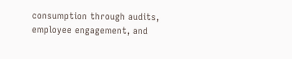consumption through audits, employee engagement, and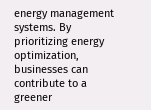energy management systems. By prioritizing energy optimization, businesses can contribute to a greener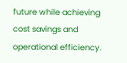future while achieving cost savings and operational efficiency.